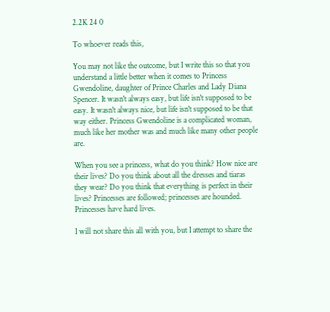2.2K 24 0

To whoever reads this,

You may not like the outcome, but I write this so that you understand a little better when it comes to Princess Gwendoline, daughter of Prince Charles and Lady Diana Spencer. It wasn't always easy, but life isn't supposed to be easy. It wasn't always nice, but life isn't supposed to be that way either. Princess Gwendoline is a complicated woman, much like her mother was and much like many other people are.

When you see a princess, what do you think? How nice are their lives? Do you think about all the dresses and tiaras they wear? Do you think that everything is perfect in their lives? Princesses are followed; princesses are hounded. Princesses have hard lives.

I will not share this all with you, but I attempt to share the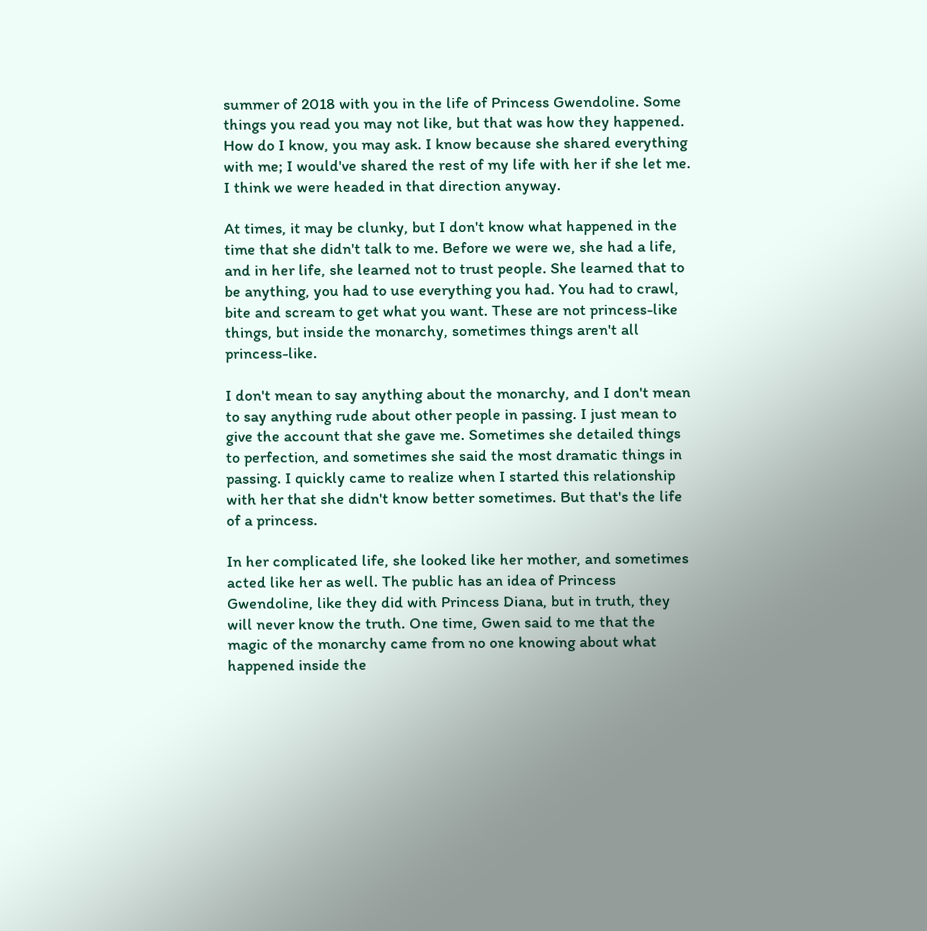summer of 2018 with you in the life of Princess Gwendoline. Some things you read you may not like, but that was how they happened. How do I know, you may ask. I know because she shared everything with me; I would've shared the rest of my life with her if she let me. I think we were headed in that direction anyway.

At times, it may be clunky, but I don't know what happened in the time that she didn't talk to me. Before we were we, she had a life, and in her life, she learned not to trust people. She learned that to be anything, you had to use everything you had. You had to crawl, bite and scream to get what you want. These are not princess-like things, but inside the monarchy, sometimes things aren't all princess-like.

I don't mean to say anything about the monarchy, and I don't mean to say anything rude about other people in passing. I just mean to give the account that she gave me. Sometimes she detailed things to perfection, and sometimes she said the most dramatic things in passing. I quickly came to realize when I started this relationship with her that she didn't know better sometimes. But that's the life of a princess.

In her complicated life, she looked like her mother, and sometimes acted like her as well. The public has an idea of Princess Gwendoline, like they did with Princess Diana, but in truth, they will never know the truth. One time, Gwen said to me that the magic of the monarchy came from no one knowing about what happened inside the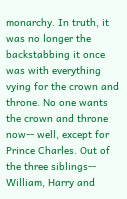monarchy. In truth, it was no longer the backstabbing it once was with everything vying for the crown and throne. No one wants the crown and throne now-- well, except for Prince Charles. Out of the three siblings-- William, Harry and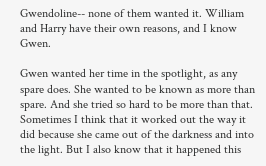Gwendoline-- none of them wanted it. William and Harry have their own reasons, and I know Gwen.

Gwen wanted her time in the spotlight, as any spare does. She wanted to be known as more than spare. And she tried so hard to be more than that. Sometimes I think that it worked out the way it did because she came out of the darkness and into the light. But I also know that it happened this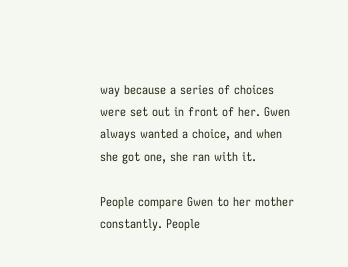way because a series of choices were set out in front of her. Gwen always wanted a choice, and when she got one, she ran with it.

People compare Gwen to her mother constantly. People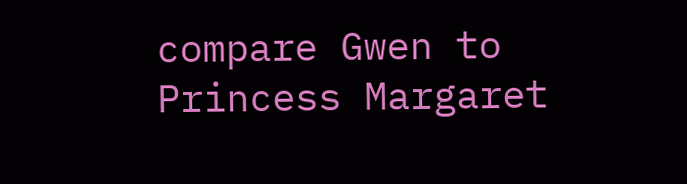compare Gwen to Princess Margaret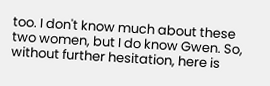too. I don't know much about these two women, but I do know Gwen. So, without further hesitation, here is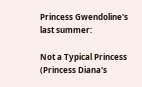Princess Gwendoline's last summer:

Not a Typical Princess (Princess Diana's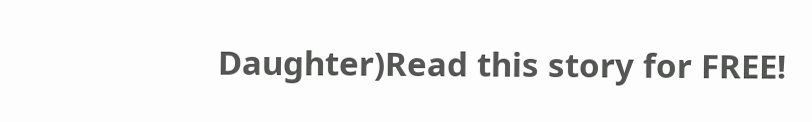Daughter)Read this story for FREE!